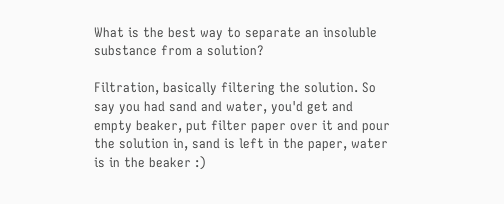What is the best way to separate an insoluble substance from a solution?

Filtration, basically filtering the solution. So say you had sand and water, you'd get and empty beaker, put filter paper over it and pour the solution in, sand is left in the paper, water is in the beaker :)